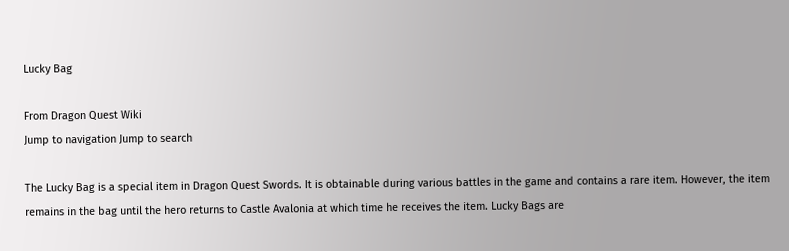Lucky Bag

From Dragon Quest Wiki
Jump to navigation Jump to search

The Lucky Bag is a special item in Dragon Quest Swords. It is obtainable during various battles in the game and contains a rare item. However, the item remains in the bag until the hero returns to Castle Avalonia at which time he receives the item. Lucky Bags are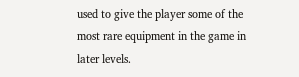used to give the player some of the most rare equipment in the game in later levels.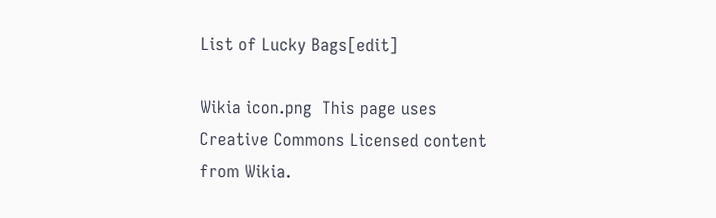List of Lucky Bags[edit]

Wikia icon.png  This page uses Creative Commons Licensed content from Wikia.